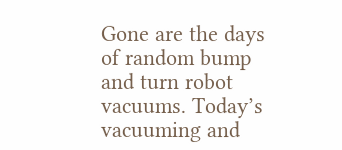Gone are the days of random bump and turn robot vacuums. Today’s vacuuming and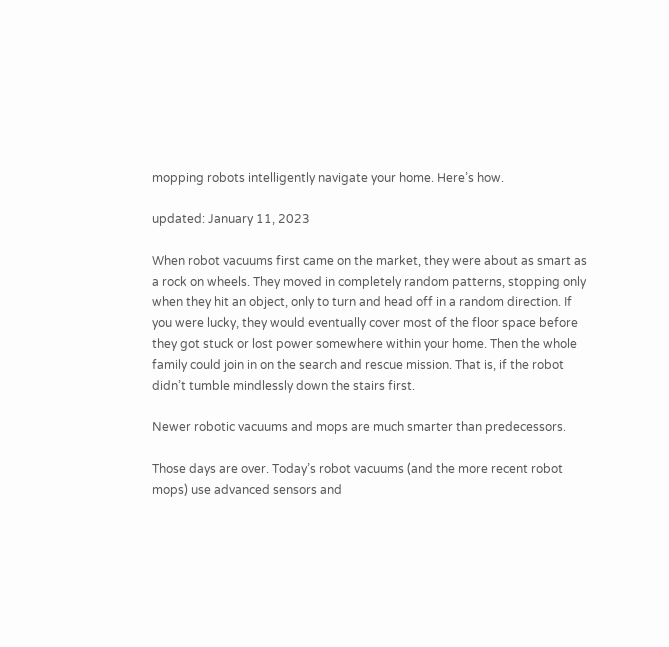mopping robots intelligently navigate your home. Here’s how.

updated: January 11, 2023

When robot vacuums first came on the market, they were about as smart as a rock on wheels. They moved in completely random patterns, stopping only when they hit an object, only to turn and head off in a random direction. If you were lucky, they would eventually cover most of the floor space before they got stuck or lost power somewhere within your home. Then the whole family could join in on the search and rescue mission. That is, if the robot didn’t tumble mindlessly down the stairs first.

Newer robotic vacuums and mops are much smarter than predecessors.

Those days are over. Today’s robot vacuums (and the more recent robot mops) use advanced sensors and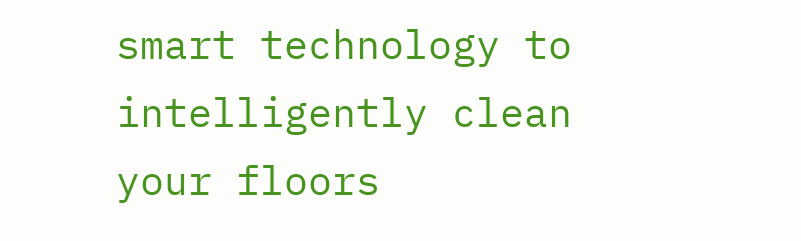smart technology to intelligently clean your floors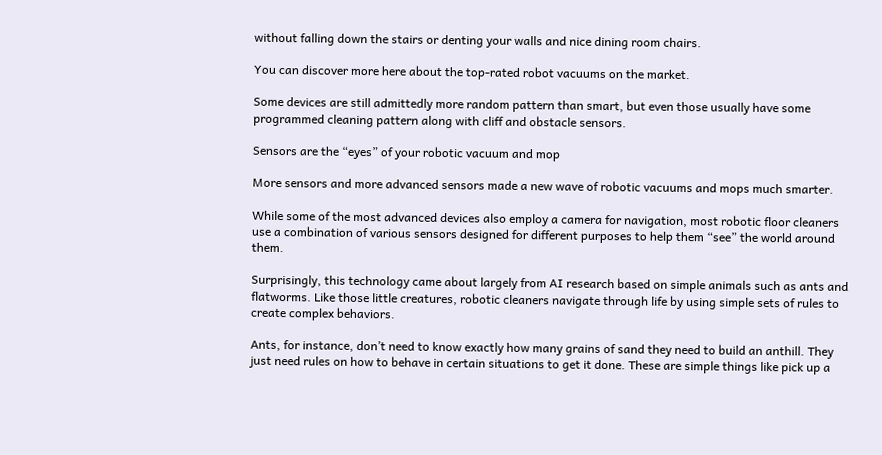without falling down the stairs or denting your walls and nice dining room chairs.

You can discover more here about the top-rated robot vacuums on the market.

Some devices are still admittedly more random pattern than smart, but even those usually have some programmed cleaning pattern along with cliff and obstacle sensors.

Sensors are the “eyes” of your robotic vacuum and mop

More sensors and more advanced sensors made a new wave of robotic vacuums and mops much smarter.

While some of the most advanced devices also employ a camera for navigation, most robotic floor cleaners use a combination of various sensors designed for different purposes to help them “see” the world around them.

Surprisingly, this technology came about largely from AI research based on simple animals such as ants and flatworms. Like those little creatures, robotic cleaners navigate through life by using simple sets of rules to create complex behaviors.

Ants, for instance, don’t need to know exactly how many grains of sand they need to build an anthill. They just need rules on how to behave in certain situations to get it done. These are simple things like pick up a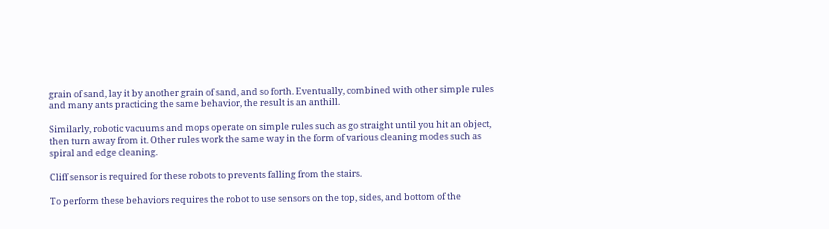grain of sand, lay it by another grain of sand, and so forth. Eventually, combined with other simple rules and many ants practicing the same behavior, the result is an anthill.

Similarly, robotic vacuums and mops operate on simple rules such as go straight until you hit an object, then turn away from it. Other rules work the same way in the form of various cleaning modes such as spiral and edge cleaning.

Cliff sensor is required for these robots to prevents falling from the stairs.

To perform these behaviors requires the robot to use sensors on the top, sides, and bottom of the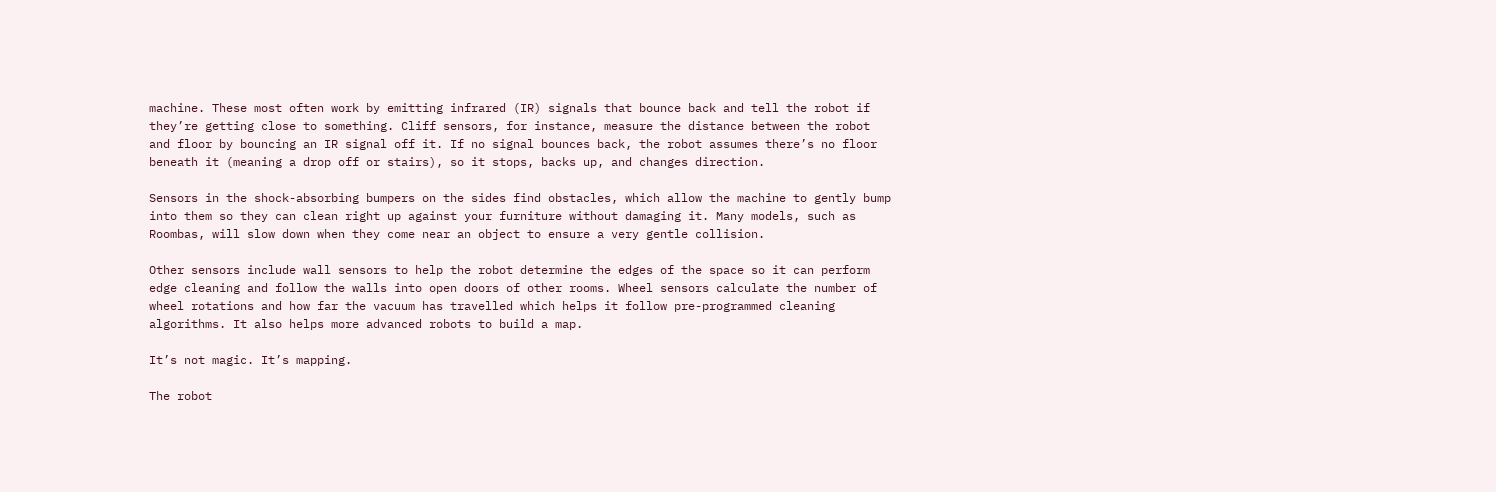machine. These most often work by emitting infrared (IR) signals that bounce back and tell the robot if they’re getting close to something. Cliff sensors, for instance, measure the distance between the robot and floor by bouncing an IR signal off it. If no signal bounces back, the robot assumes there’s no floor beneath it (meaning a drop off or stairs), so it stops, backs up, and changes direction.

Sensors in the shock-absorbing bumpers on the sides find obstacles, which allow the machine to gently bump into them so they can clean right up against your furniture without damaging it. Many models, such as Roombas, will slow down when they come near an object to ensure a very gentle collision.

Other sensors include wall sensors to help the robot determine the edges of the space so it can perform edge cleaning and follow the walls into open doors of other rooms. Wheel sensors calculate the number of wheel rotations and how far the vacuum has travelled which helps it follow pre-programmed cleaning algorithms. It also helps more advanced robots to build a map.

It’s not magic. It’s mapping.

The robot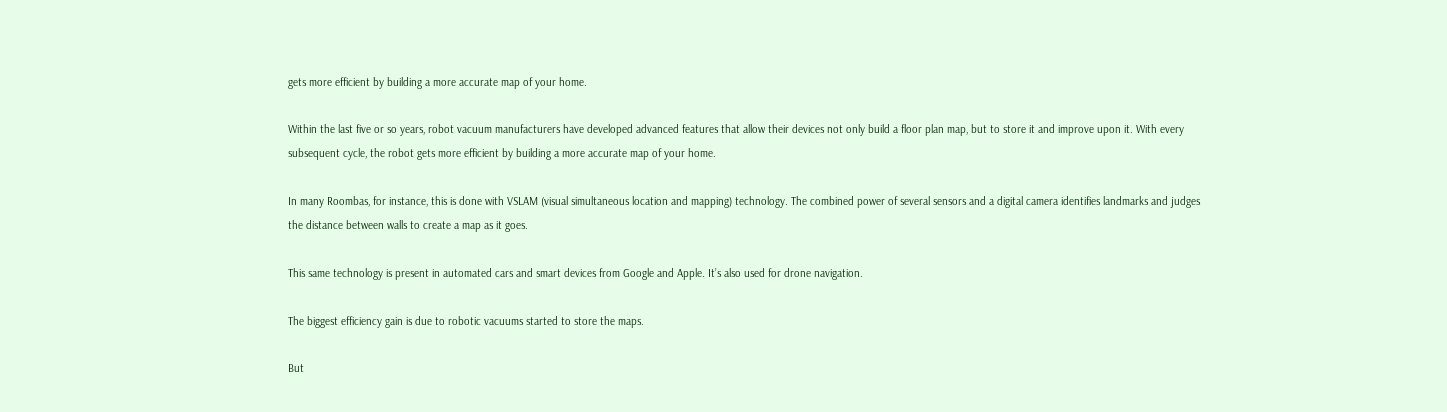gets more efficient by building a more accurate map of your home.

Within the last five or so years, robot vacuum manufacturers have developed advanced features that allow their devices not only build a floor plan map, but to store it and improve upon it. With every subsequent cycle, the robot gets more efficient by building a more accurate map of your home.

In many Roombas, for instance, this is done with VSLAM (visual simultaneous location and mapping) technology. The combined power of several sensors and a digital camera identifies landmarks and judges the distance between walls to create a map as it goes.

This same technology is present in automated cars and smart devices from Google and Apple. It’s also used for drone navigation.

The biggest efficiency gain is due to robotic vacuums started to store the maps.

But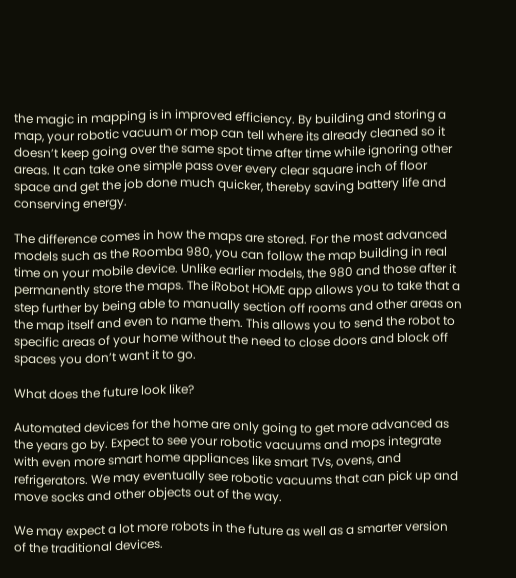the magic in mapping is in improved efficiency. By building and storing a map, your robotic vacuum or mop can tell where its already cleaned so it doesn’t keep going over the same spot time after time while ignoring other areas. It can take one simple pass over every clear square inch of floor space and get the job done much quicker, thereby saving battery life and conserving energy.

The difference comes in how the maps are stored. For the most advanced models such as the Roomba 980, you can follow the map building in real time on your mobile device. Unlike earlier models, the 980 and those after it permanently store the maps. The iRobot HOME app allows you to take that a step further by being able to manually section off rooms and other areas on the map itself and even to name them. This allows you to send the robot to specific areas of your home without the need to close doors and block off spaces you don’t want it to go.

What does the future look like?

Automated devices for the home are only going to get more advanced as the years go by. Expect to see your robotic vacuums and mops integrate with even more smart home appliances like smart TVs, ovens, and refrigerators. We may eventually see robotic vacuums that can pick up and move socks and other objects out of the way.

We may expect a lot more robots in the future as well as a smarter version of the traditional devices.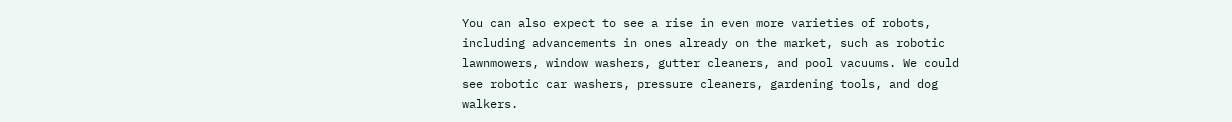You can also expect to see a rise in even more varieties of robots, including advancements in ones already on the market, such as robotic lawnmowers, window washers, gutter cleaners, and pool vacuums. We could see robotic car washers, pressure cleaners, gardening tools, and dog walkers.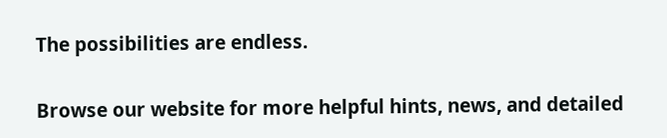The possibilities are endless.

Browse our website for more helpful hints, news, and detailed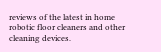reviews of the latest in home robotic floor cleaners and other cleaning devices.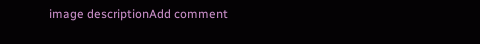image descriptionAdd comment